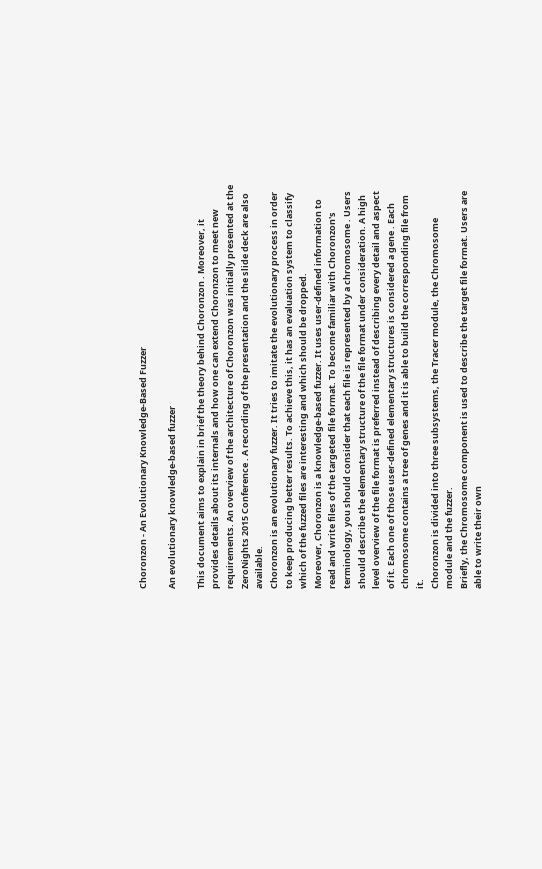Choronzon - An Evolutionary Knowledge-Based Fuzzer

An evolutionary knowledge-based fuzzer

This document aims to explain in brief the theory behind Choronzon . Moreover, it provides details about its internals and how one can extend Choronzon to meet new requirements. An overview of the architecture of Choronzon was initially presented at the ZeroNights 2015 Conference . A recording of the presentation and the slide deck are also available.
Choronzon is an evolutionary fuzzer. It tries to imitate the evolutionary process in order to keep producing better results. To achieve this, it has an evaluation system to classify which of the fuzzed files are interesting and which should be dropped.
Moreover, Choronzon is a knowledge-based fuzzer. It uses user-defined information to read and write files of the targeted file format. To become familiar with Choronzon's terminology, you should consider that each file is represented by a chromosome . Users should describe the elementary structure of the file format under consideration. A high level overview of the file format is preferred instead of describing every detail and aspect of it. Each one of those user-defined elementary structures is considered a gene . Each chromosome contains a tree of genes and it is able to build the corresponding file from it.
Choronzon is divided into three subsystems, the Tracer module, the Chromosome module and the fuzzer.
Briefly, the Chromosome component is used to describe the target file format. Users are able to write their own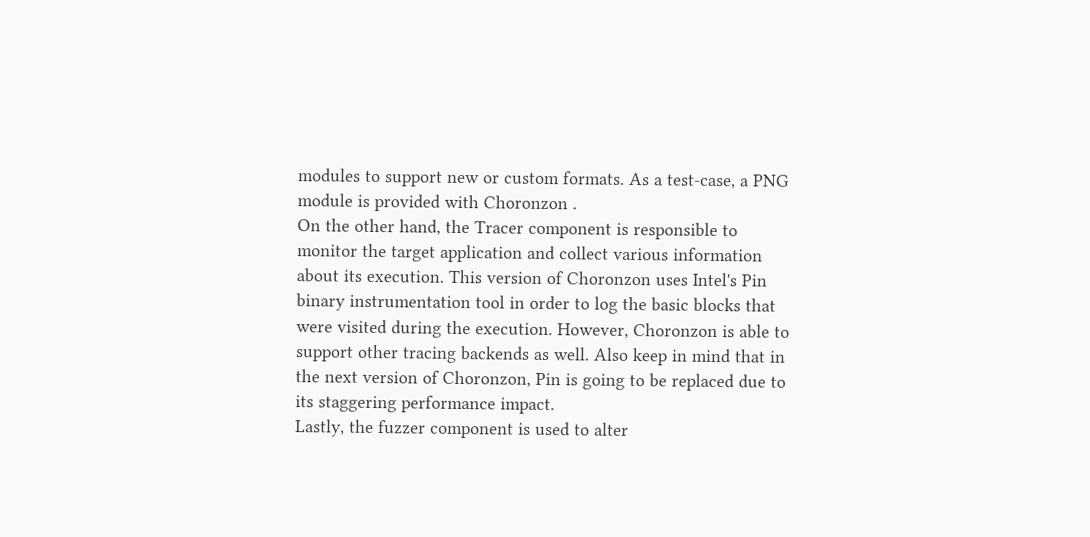modules to support new or custom formats. As a test-case, a PNG module is provided with Choronzon .
On the other hand, the Tracer component is responsible to monitor the target application and collect various information about its execution. This version of Choronzon uses Intel's Pin binary instrumentation tool in order to log the basic blocks that were visited during the execution. However, Choronzon is able to support other tracing backends as well. Also keep in mind that in the next version of Choronzon, Pin is going to be replaced due to its staggering performance impact.
Lastly, the fuzzer component is used to alter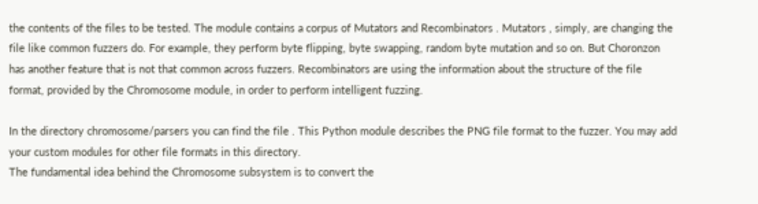the contents of the files to be tested. The module contains a corpus of Mutators and Recombinators . Mutators , simply, are changing the file like common fuzzers do. For example, they perform byte flipping, byte swapping, random byte mutation and so on. But Choronzon has another feature that is not that common across fuzzers. Recombinators are using the information about the structure of the file format, provided by the Chromosome module, in order to perform intelligent fuzzing.

In the directory chromosome/parsers you can find the file . This Python module describes the PNG file format to the fuzzer. You may add your custom modules for other file formats in this directory.
The fundamental idea behind the Chromosome subsystem is to convert the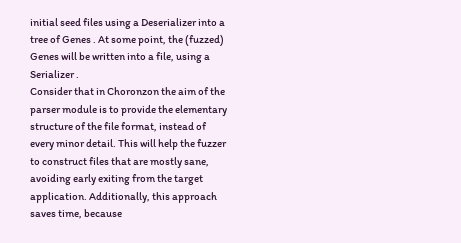initial seed files using a Deserializer into a tree of Genes . At some point, the (fuzzed) Genes will be written into a file, using a Serializer .
Consider that in Choronzon the aim of the parser module is to provide the elementary structure of the file format, instead of every minor detail. This will help the fuzzer to construct files that are mostly sane, avoiding early exiting from the target application. Additionally, this approach saves time, because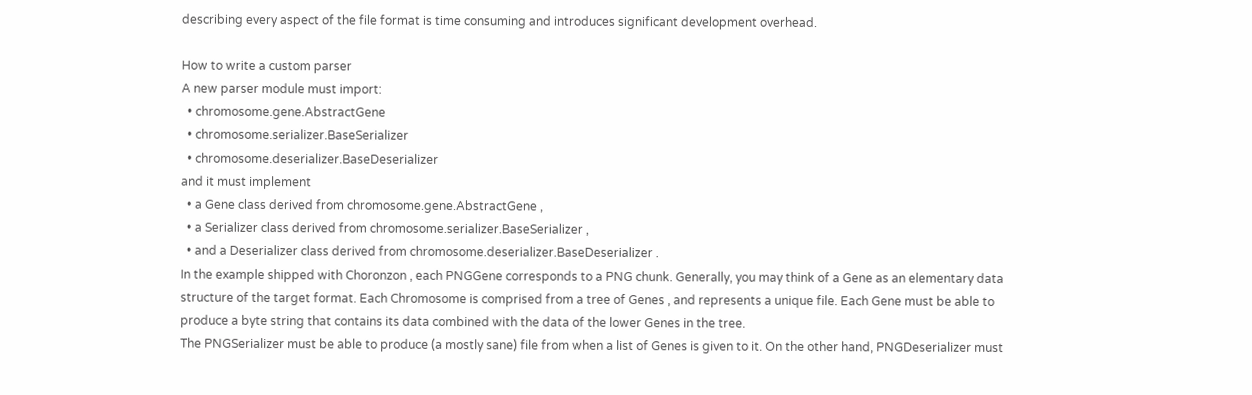describing every aspect of the file format is time consuming and introduces significant development overhead.

How to write a custom parser
A new parser module must import:
  • chromosome.gene.AbstractGene
  • chromosome.serializer.BaseSerializer
  • chromosome.deserializer.BaseDeserializer
and it must implement
  • a Gene class derived from chromosome.gene.AbstractGene ,
  • a Serializer class derived from chromosome.serializer.BaseSerializer ,
  • and a Deserializer class derived from chromosome.deserializer.BaseDeserializer .
In the example shipped with Choronzon , each PNGGene corresponds to a PNG chunk. Generally, you may think of a Gene as an elementary data structure of the target format. Each Chromosome is comprised from a tree of Genes , and represents a unique file. Each Gene must be able to produce a byte string that contains its data combined with the data of the lower Genes in the tree.
The PNGSerializer must be able to produce (a mostly sane) file from when a list of Genes is given to it. On the other hand, PNGDeserializer must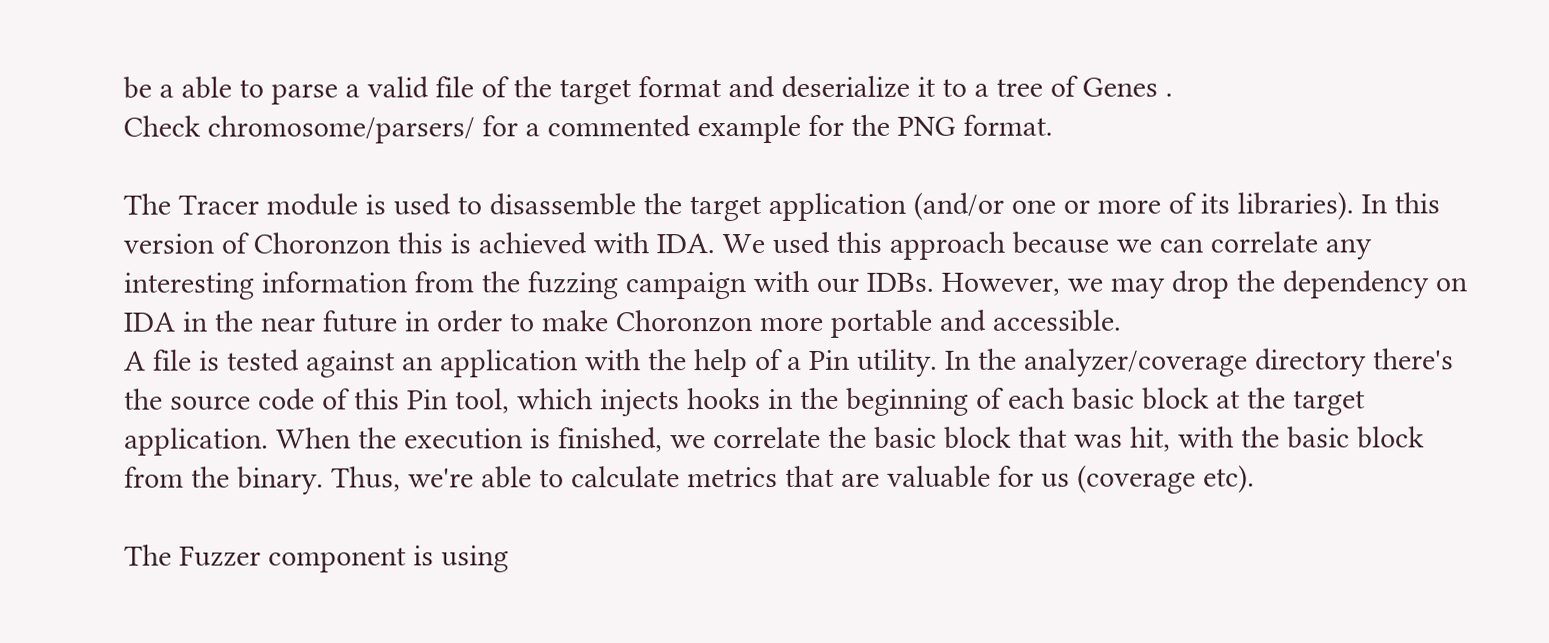be a able to parse a valid file of the target format and deserialize it to a tree of Genes .
Check chromosome/parsers/ for a commented example for the PNG format.

The Tracer module is used to disassemble the target application (and/or one or more of its libraries). In this version of Choronzon this is achieved with IDA. We used this approach because we can correlate any interesting information from the fuzzing campaign with our IDBs. However, we may drop the dependency on IDA in the near future in order to make Choronzon more portable and accessible.
A file is tested against an application with the help of a Pin utility. In the analyzer/coverage directory there's the source code of this Pin tool, which injects hooks in the beginning of each basic block at the target application. When the execution is finished, we correlate the basic block that was hit, with the basic block from the binary. Thus, we're able to calculate metrics that are valuable for us (coverage etc).

The Fuzzer component is using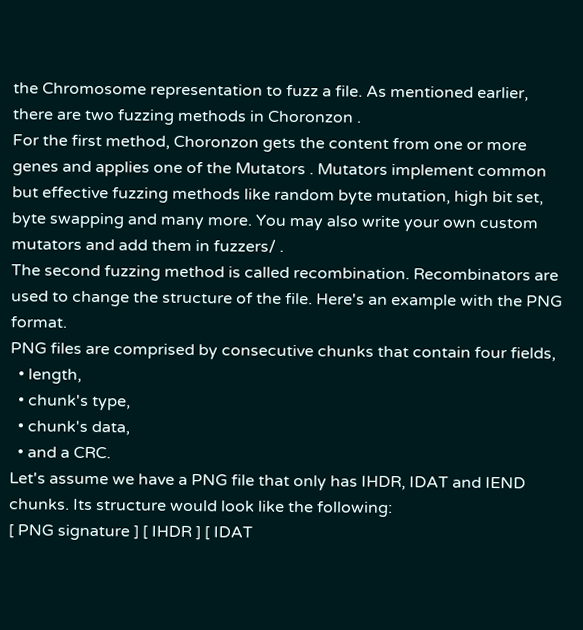the Chromosome representation to fuzz a file. As mentioned earlier, there are two fuzzing methods in Choronzon .
For the first method, Choronzon gets the content from one or more genes and applies one of the Mutators . Mutators implement common but effective fuzzing methods like random byte mutation, high bit set, byte swapping and many more. You may also write your own custom mutators and add them in fuzzers/ .
The second fuzzing method is called recombination. Recombinators are used to change the structure of the file. Here's an example with the PNG format.
PNG files are comprised by consecutive chunks that contain four fields,
  • length,
  • chunk's type,
  • chunk's data,
  • and a CRC.
Let's assume we have a PNG file that only has IHDR, IDAT and IEND chunks. Its structure would look like the following:
[ PNG signature ] [ IHDR ] [ IDAT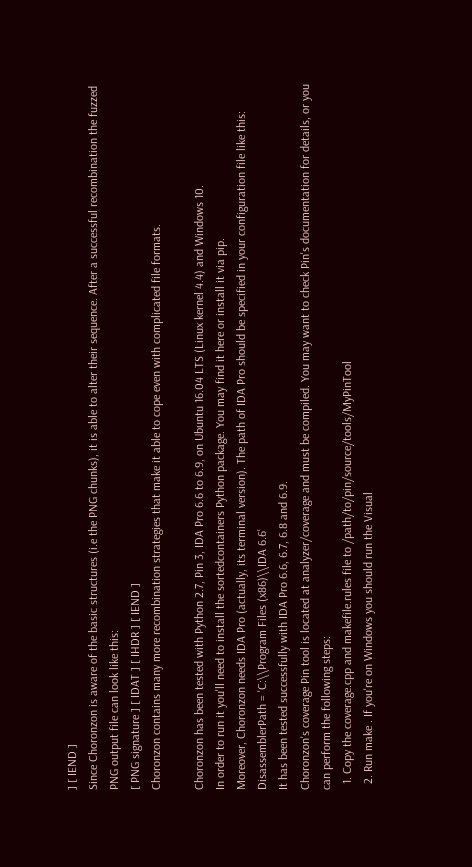] [ IEND ]
Since Choronzon is aware of the basic structures (i.e the PNG chunks), it is able to alter their sequence. After a successful recombination the fuzzed PNG output file can look like this:
[ PNG signature ] [ IDAT ] [ IHDR ] [ IEND ]
Choronzon contains many more recombination strategies that make it able to cope even with complicated file formats.

Choronzon has been tested with Python 2.7, Pin 3, IDA Pro 6.6 to 6.9, on Ubuntu 16.04 LTS (Linux kernel 4.4) and Windows 10.
In order to run it you'll need to install the sortedcontainers Python package. You may find it here or install it via pip.
Moreover, Choronzon needs IDA Pro (actually, its terminal version). The path of IDA Pro should be specified in your configuration file like this:
DisassemblerPath = 'C:\\Program Files (x86)\\IDA 6.6'
It has been tested successfully with IDA Pro 6.6, 6.7, 6.8 and 6.9.
Choronzon's coverage Pin tool is located at analyzer/coverage and must be compiled. You may want to check Pin's documentation for details, or you can perform the following steps:
  1. Copy the coverage.cpp and makefile.rules file to /path/to/pin/source/tools/MyPinTool
  2. Run make . If you're on Windows you should run the Visual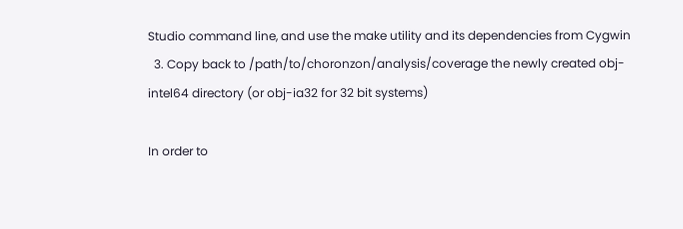Studio command line, and use the make utility and its dependencies from Cygwin
  3. Copy back to /path/to/choronzon/analysis/coverage the newly created obj-intel64 directory (or obj-ia32 for 32 bit systems)

In order to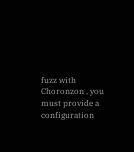fuzz with Choronzon , you must provide a configuration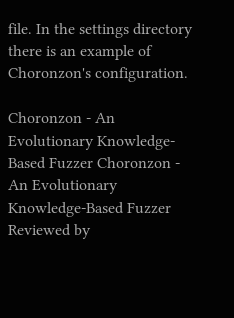file. In the settings directory there is an example of Choronzon's configuration.

Choronzon - An Evolutionary Knowledge-Based Fuzzer Choronzon - An Evolutionary Knowledge-Based Fuzzer Reviewed by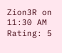Zion3R on 11:30 AM Rating: 5